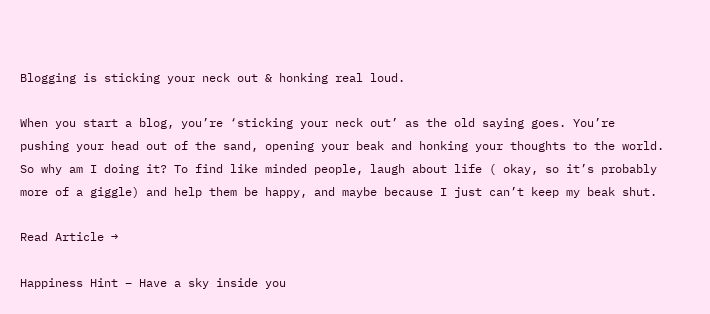Blogging is sticking your neck out & honking real loud.

When you start a blog, you’re ‘sticking your neck out’ as the old saying goes. You’re pushing your head out of the sand, opening your beak and honking your thoughts to the world. So why am I doing it? To find like minded people, laugh about life ( okay, so it’s probably more of a giggle) and help them be happy, and maybe because I just can’t keep my beak shut.

Read Article →

Happiness Hint – Have a sky inside you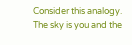Consider this analogy. The sky is you and the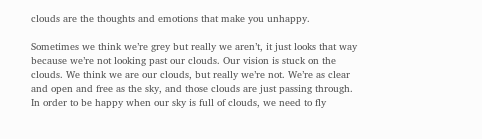clouds are the thoughts and emotions that make you unhappy.

Sometimes we think we’re grey but really we aren’t, it just looks that way because we’re not looking past our clouds. Our vision is stuck on the clouds. We think we are our clouds, but really we’re not. We’re as clear and open and free as the sky, and those clouds are just passing through. In order to be happy when our sky is full of clouds, we need to fly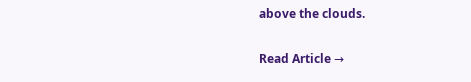above the clouds.

Read Article →